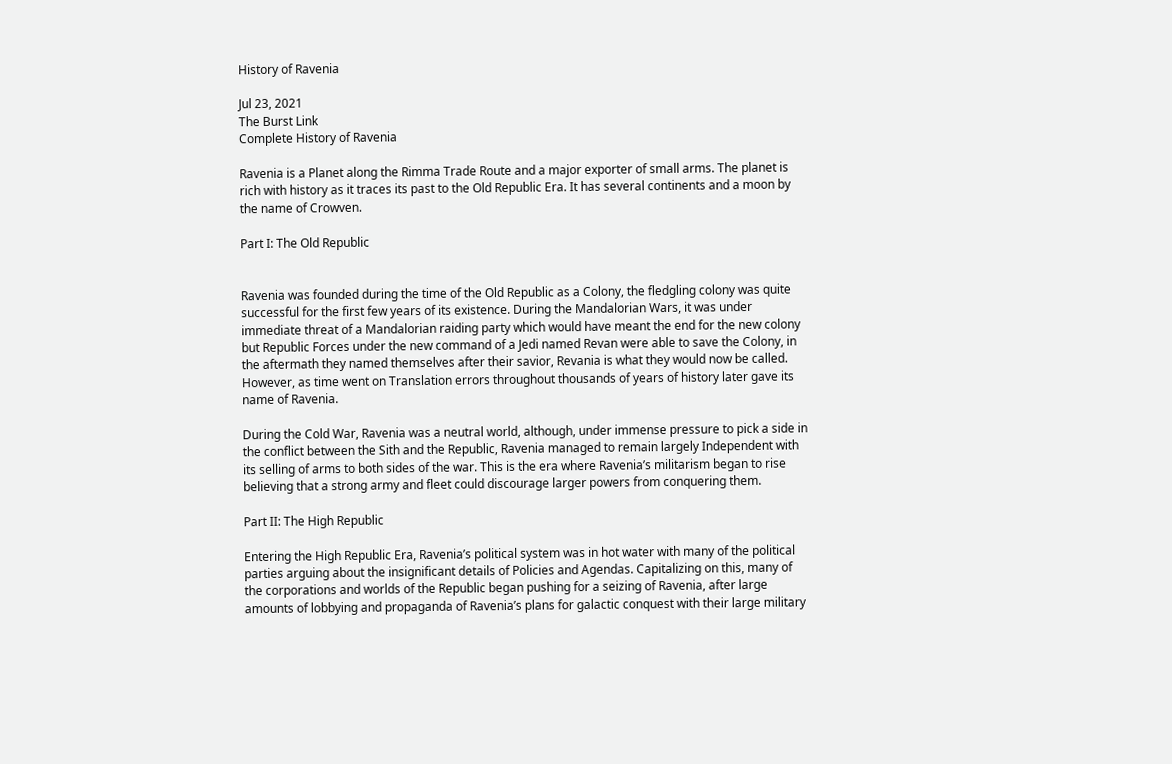History of Ravenia

Jul 23, 2021
The Burst Link
Complete History of Ravenia

Ravenia is a Planet along the Rimma Trade Route and a major exporter of small arms. The planet is rich with history as it traces its past to the Old Republic Era. It has several continents and a moon by the name of Crowven.

Part I: The Old Republic


Ravenia was founded during the time of the Old Republic as a Colony, the fledgling colony was quite successful for the first few years of its existence. During the Mandalorian Wars, it was under immediate threat of a Mandalorian raiding party which would have meant the end for the new colony but Republic Forces under the new command of a Jedi named Revan were able to save the Colony, in the aftermath they named themselves after their savior, Revania is what they would now be called. However, as time went on Translation errors throughout thousands of years of history later gave its name of Ravenia.

During the Cold War, Ravenia was a neutral world, although, under immense pressure to pick a side in the conflict between the Sith and the Republic, Ravenia managed to remain largely Independent with its selling of arms to both sides of the war. This is the era where Ravenia’s militarism began to rise believing that a strong army and fleet could discourage larger powers from conquering them.

Part II: The High Republic

Entering the High Republic Era, Ravenia’s political system was in hot water with many of the political parties arguing about the insignificant details of Policies and Agendas. Capitalizing on this, many of the corporations and worlds of the Republic began pushing for a seizing of Ravenia, after large amounts of lobbying and propaganda of Ravenia’s plans for galactic conquest with their large military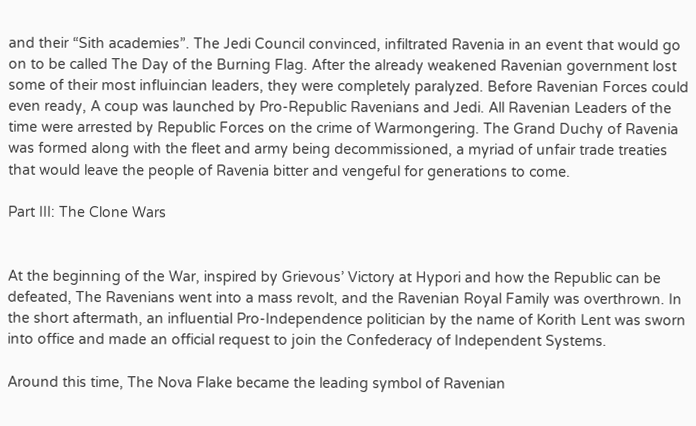and their “Sith academies”. The Jedi Council convinced, infiltrated Ravenia in an event that would go on to be called The Day of the Burning Flag. After the already weakened Ravenian government lost some of their most influincian leaders, they were completely paralyzed. Before Ravenian Forces could even ready, A coup was launched by Pro-Republic Ravenians and Jedi. All Ravenian Leaders of the time were arrested by Republic Forces on the crime of Warmongering. The Grand Duchy of Ravenia was formed along with the fleet and army being decommissioned, a myriad of unfair trade treaties that would leave the people of Ravenia bitter and vengeful for generations to come.

Part III: The Clone Wars


At the beginning of the War, inspired by Grievous’ Victory at Hypori and how the Republic can be defeated, The Ravenians went into a mass revolt, and the Ravenian Royal Family was overthrown. In the short aftermath, an influential Pro-Independence politician by the name of Korith Lent was sworn into office and made an official request to join the Confederacy of Independent Systems.

Around this time, The Nova Flake became the leading symbol of Ravenian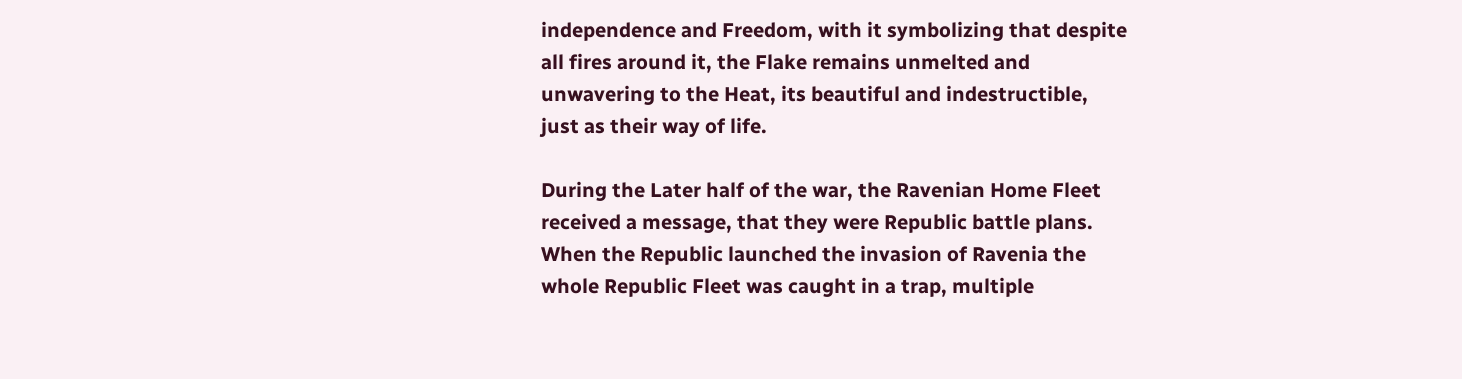independence and Freedom, with it symbolizing that despite all fires around it, the Flake remains unmelted and unwavering to the Heat, its beautiful and indestructible, just as their way of life.

During the Later half of the war, the Ravenian Home Fleet received a message, that they were Republic battle plans. When the Republic launched the invasion of Ravenia the whole Republic Fleet was caught in a trap, multiple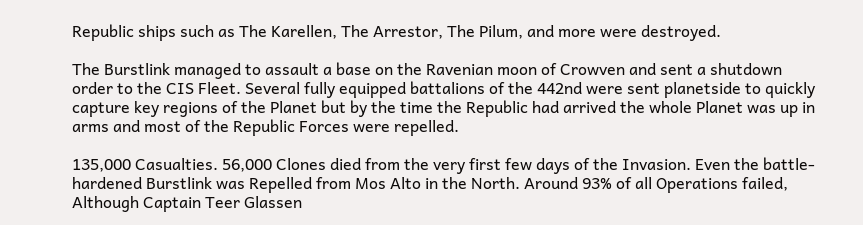Republic ships such as The Karellen, The Arrestor, The Pilum, and more were destroyed.

The Burstlink managed to assault a base on the Ravenian moon of Crowven and sent a shutdown order to the CIS Fleet. Several fully equipped battalions of the 442nd were sent planetside to quickly capture key regions of the Planet but by the time the Republic had arrived the whole Planet was up in arms and most of the Republic Forces were repelled.

135,000 Casualties. 56,000 Clones died from the very first few days of the Invasion. Even the battle-hardened Burstlink was Repelled from Mos Alto in the North. Around 93% of all Operations failed, Although Captain Teer Glassen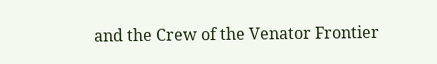and the Crew of the Venator Frontier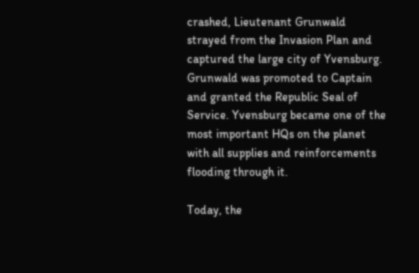crashed, Lieutenant Grunwald strayed from the Invasion Plan and captured the large city of Yvensburg. Grunwald was promoted to Captain and granted the Republic Seal of Service. Yvensburg became one of the most important HQs on the planet with all supplies and reinforcements flooding through it.

Today, the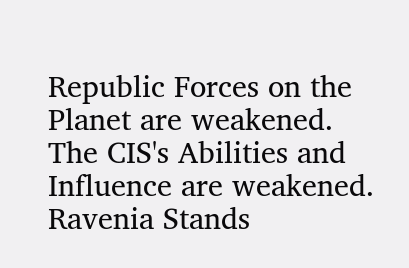Republic Forces on the Planet are weakened.
The CIS's Abilities and Influence are weakened.
Ravenia Stands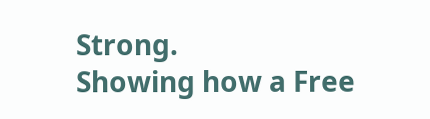Strong.
Showing how a Free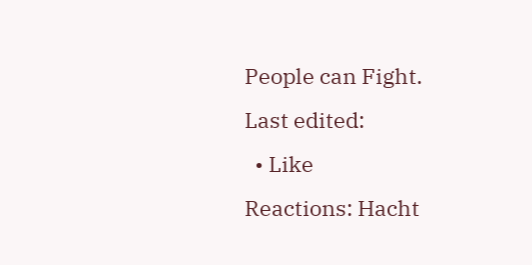People can Fight.
Last edited:
  • Like
Reactions: Hacht